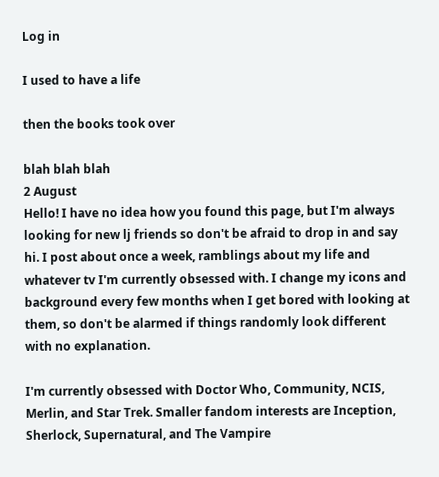Log in

I used to have a life

then the books took over

blah blah blah
2 August
Hello! I have no idea how you found this page, but I'm always looking for new lj friends so don't be afraid to drop in and say hi. I post about once a week, ramblings about my life and whatever tv I'm currently obsessed with. I change my icons and background every few months when I get bored with looking at them, so don't be alarmed if things randomly look different with no explanation.

I'm currently obsessed with Doctor Who, Community, NCIS, Merlin, and Star Trek. Smaller fandom interests are Inception, Sherlock, Supernatural, and The Vampire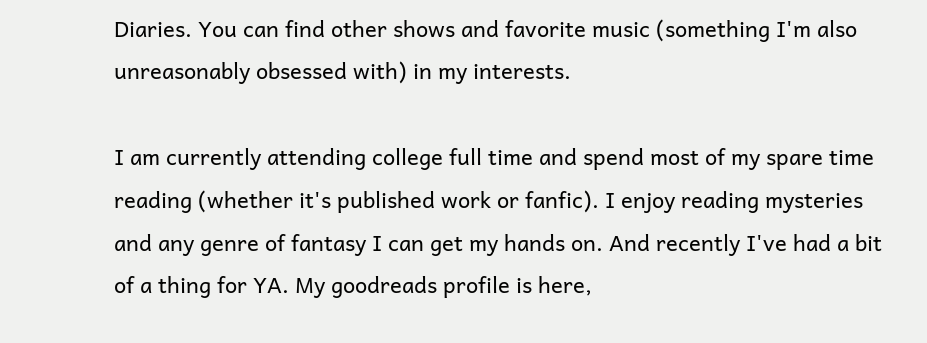Diaries. You can find other shows and favorite music (something I'm also unreasonably obsessed with) in my interests.

I am currently attending college full time and spend most of my spare time reading (whether it's published work or fanfic). I enjoy reading mysteries and any genre of fantasy I can get my hands on. And recently I've had a bit of a thing for YA. My goodreads profile is here,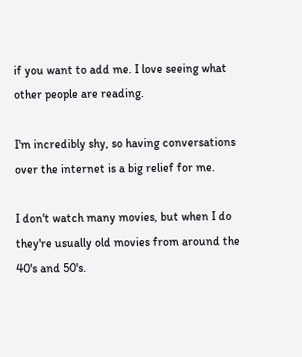if you want to add me. I love seeing what other people are reading.

I'm incredibly shy, so having conversations over the internet is a big relief for me.

I don't watch many movies, but when I do they're usually old movies from around the 40's and 50's.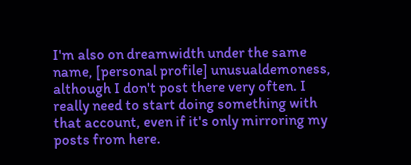I'm also on dreamwidth under the same name, [personal profile] unusualdemoness, although I don't post there very often. I really need to start doing something with that account, even if it's only mirroring my posts from here.